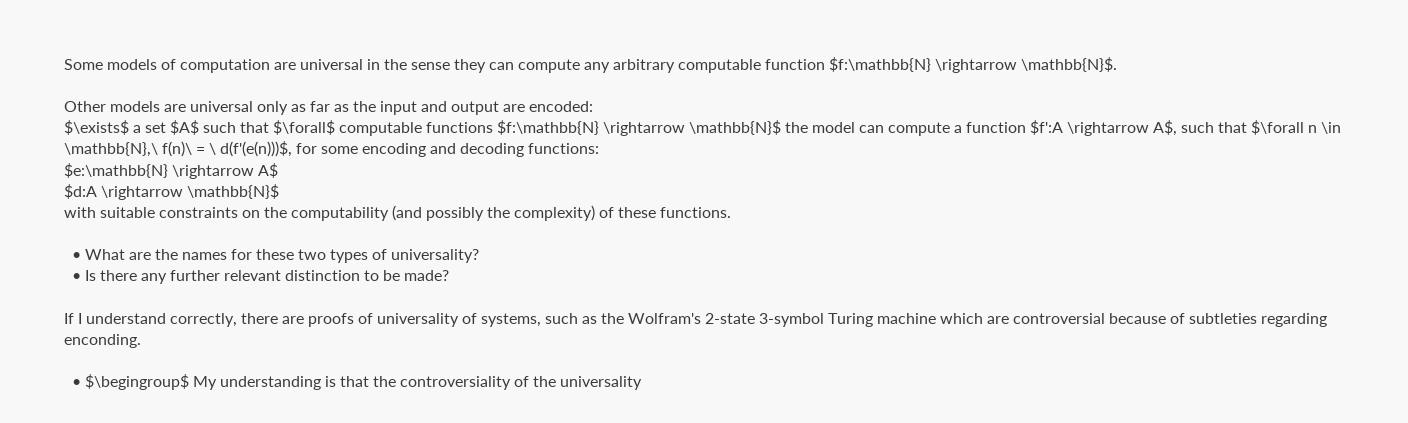Some models of computation are universal in the sense they can compute any arbitrary computable function $f:\mathbb{N} \rightarrow \mathbb{N}$.

Other models are universal only as far as the input and output are encoded:
$\exists$ a set $A$ such that $\forall$ computable functions $f:\mathbb{N} \rightarrow \mathbb{N}$ the model can compute a function $f':A \rightarrow A$, such that $\forall n \in \mathbb{N},\ f(n)\ = \ d(f'(e(n)))$, for some encoding and decoding functions:
$e:\mathbb{N} \rightarrow A$
$d:A \rightarrow \mathbb{N}$
with suitable constraints on the computability (and possibly the complexity) of these functions.

  • What are the names for these two types of universality?
  • Is there any further relevant distinction to be made?

If I understand correctly, there are proofs of universality of systems, such as the Wolfram's 2-state 3-symbol Turing machine which are controversial because of subtleties regarding enconding.

  • $\begingroup$ My understanding is that the controversiality of the universality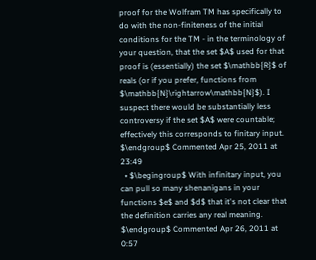proof for the Wolfram TM has specifically to do with the non-finiteness of the initial conditions for the TM - in the terminology of your question, that the set $A$ used for that proof is (essentially) the set $\mathbb{R}$ of reals (or if you prefer, functions from $\mathbb{N}\rightarrow\mathbb{N}$). I suspect there would be substantially less controversy if the set $A$ were countable; effectively this corresponds to finitary input. $\endgroup$ Commented Apr 25, 2011 at 23:49
  • $\begingroup$ With infinitary input, you can pull so many shenanigans in your functions $e$ and $d$ that it's not clear that the definition carries any real meaning. $\endgroup$ Commented Apr 26, 2011 at 0:57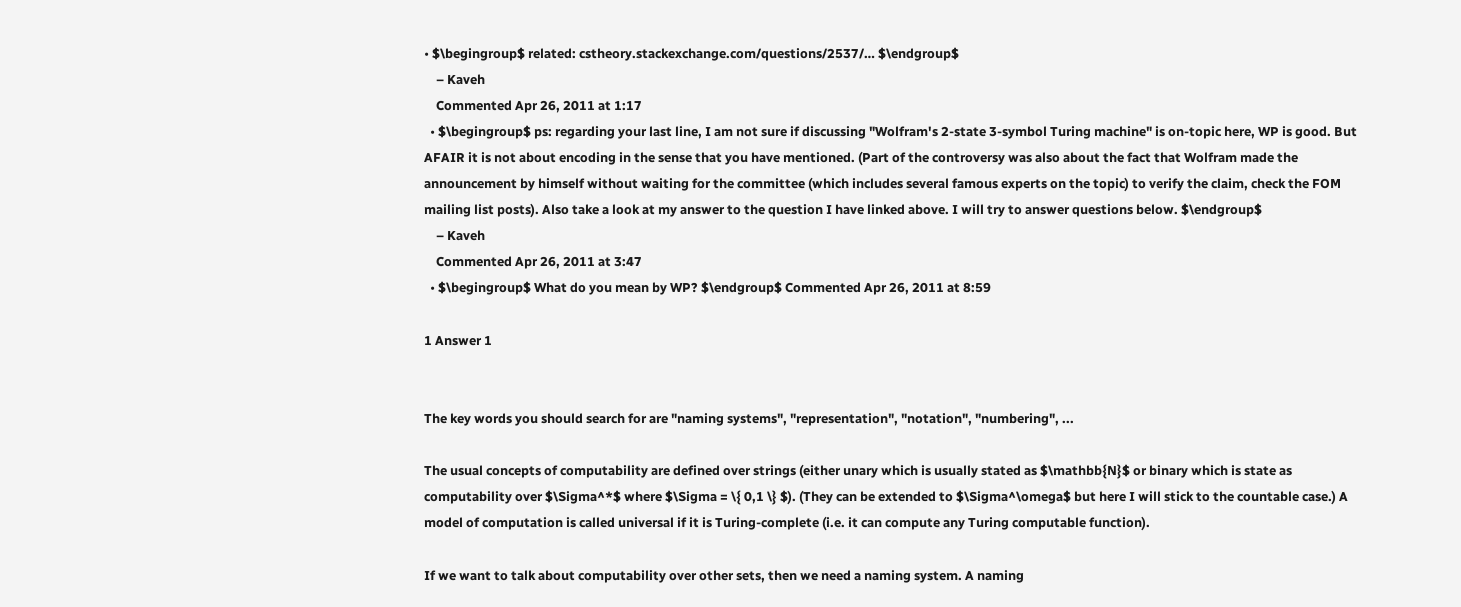• $\begingroup$ related: cstheory.stackexchange.com/questions/2537/… $\endgroup$
    – Kaveh
    Commented Apr 26, 2011 at 1:17
  • $\begingroup$ ps: regarding your last line, I am not sure if discussing "Wolfram's 2-state 3-symbol Turing machine" is on-topic here, WP is good. But AFAIR it is not about encoding in the sense that you have mentioned. (Part of the controversy was also about the fact that Wolfram made the announcement by himself without waiting for the committee (which includes several famous experts on the topic) to verify the claim, check the FOM mailing list posts). Also take a look at my answer to the question I have linked above. I will try to answer questions below. $\endgroup$
    – Kaveh
    Commented Apr 26, 2011 at 3:47
  • $\begingroup$ What do you mean by WP? $\endgroup$ Commented Apr 26, 2011 at 8:59

1 Answer 1


The key words you should search for are "naming systems", "representation", "notation", "numbering", ...

The usual concepts of computability are defined over strings (either unary which is usually stated as $\mathbb{N}$ or binary which is state as computability over $\Sigma^*$ where $\Sigma = \{ 0,1 \} $). (They can be extended to $\Sigma^\omega$ but here I will stick to the countable case.) A model of computation is called universal if it is Turing-complete (i.e. it can compute any Turing computable function).

If we want to talk about computability over other sets, then we need a naming system. A naming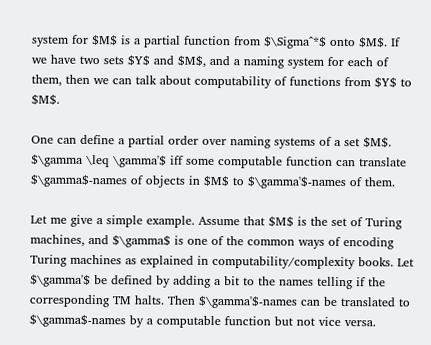system for $M$ is a partial function from $\Sigma^*$ onto $M$. If we have two sets $Y$ and $M$, and a naming system for each of them, then we can talk about computability of functions from $Y$ to $M$.

One can define a partial order over naming systems of a set $M$. $\gamma \leq \gamma'$ iff some computable function can translate $\gamma$-names of objects in $M$ to $\gamma'$-names of them.

Let me give a simple example. Assume that $M$ is the set of Turing machines, and $\gamma$ is one of the common ways of encoding Turing machines as explained in computability/complexity books. Let $\gamma'$ be defined by adding a bit to the names telling if the corresponding TM halts. Then $\gamma'$-names can be translated to $\gamma$-names by a computable function but not vice versa.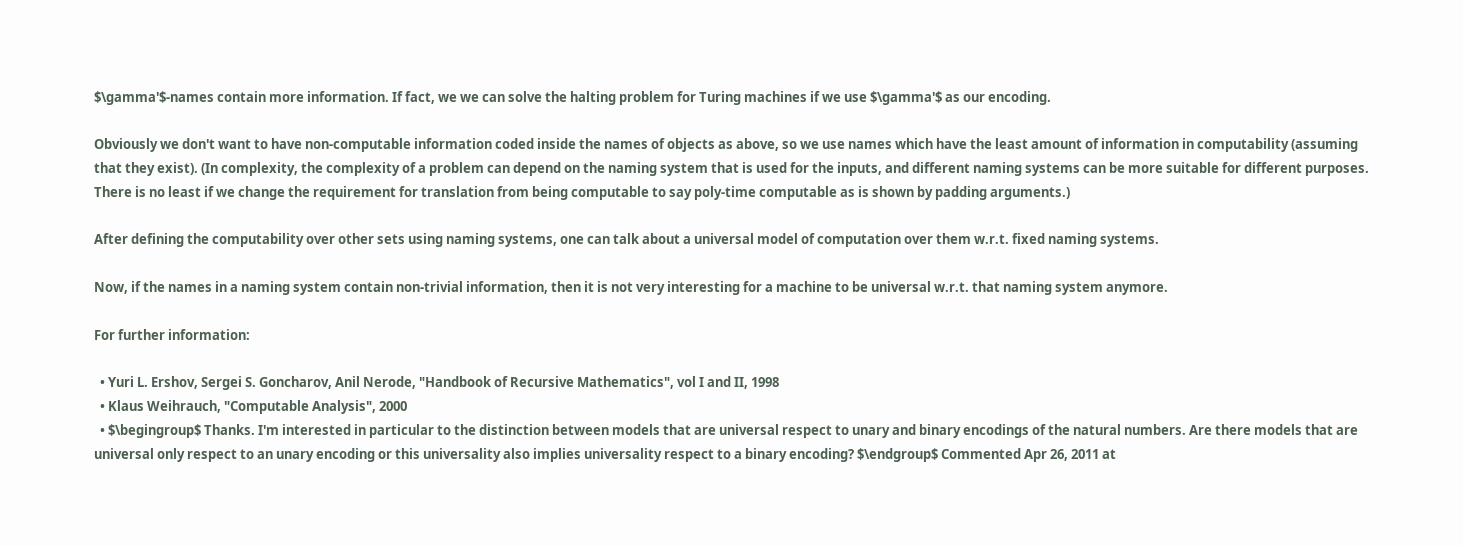$\gamma'$-names contain more information. If fact, we we can solve the halting problem for Turing machines if we use $\gamma'$ as our encoding.

Obviously we don't want to have non-computable information coded inside the names of objects as above, so we use names which have the least amount of information in computability (assuming that they exist). (In complexity, the complexity of a problem can depend on the naming system that is used for the inputs, and different naming systems can be more suitable for different purposes. There is no least if we change the requirement for translation from being computable to say poly-time computable as is shown by padding arguments.)

After defining the computability over other sets using naming systems, one can talk about a universal model of computation over them w.r.t. fixed naming systems.

Now, if the names in a naming system contain non-trivial information, then it is not very interesting for a machine to be universal w.r.t. that naming system anymore.

For further information:

  • Yuri L. Ershov, Sergei S. Goncharov, Anil Nerode, "Handbook of Recursive Mathematics", vol I and II, 1998
  • Klaus Weihrauch, "Computable Analysis", 2000
  • $\begingroup$ Thanks. I'm interested in particular to the distinction between models that are universal respect to unary and binary encodings of the natural numbers. Are there models that are universal only respect to an unary encoding or this universality also implies universality respect to a binary encoding? $\endgroup$ Commented Apr 26, 2011 at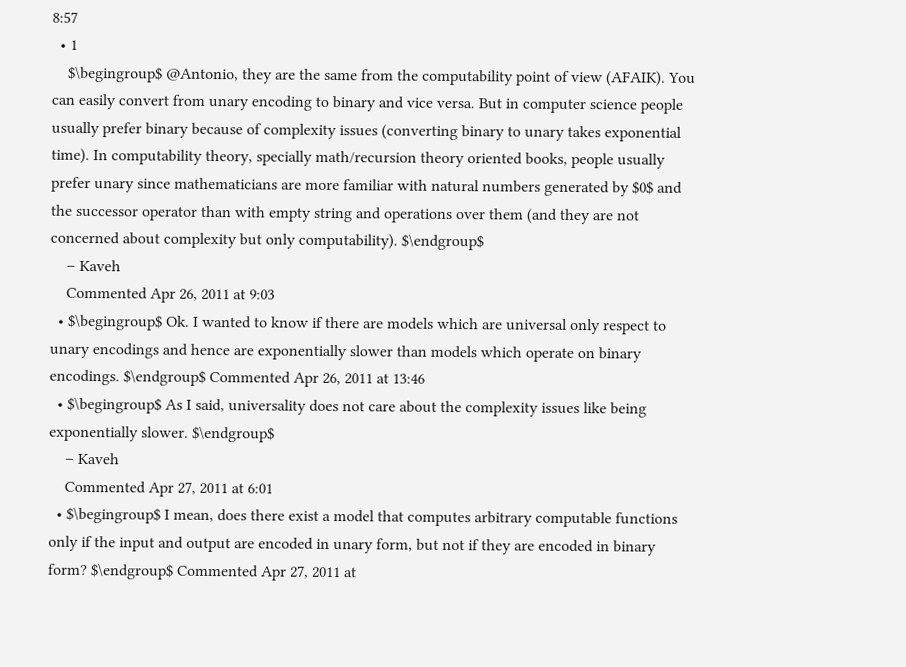8:57
  • 1
    $\begingroup$ @Antonio, they are the same from the computability point of view (AFAIK). You can easily convert from unary encoding to binary and vice versa. But in computer science people usually prefer binary because of complexity issues (converting binary to unary takes exponential time). In computability theory, specially math/recursion theory oriented books, people usually prefer unary since mathematicians are more familiar with natural numbers generated by $0$ and the successor operator than with empty string and operations over them (and they are not concerned about complexity but only computability). $\endgroup$
    – Kaveh
    Commented Apr 26, 2011 at 9:03
  • $\begingroup$ Ok. I wanted to know if there are models which are universal only respect to unary encodings and hence are exponentially slower than models which operate on binary encodings. $\endgroup$ Commented Apr 26, 2011 at 13:46
  • $\begingroup$ As I said, universality does not care about the complexity issues like being exponentially slower. $\endgroup$
    – Kaveh
    Commented Apr 27, 2011 at 6:01
  • $\begingroup$ I mean, does there exist a model that computes arbitrary computable functions only if the input and output are encoded in unary form, but not if they are encoded in binary form? $\endgroup$ Commented Apr 27, 2011 at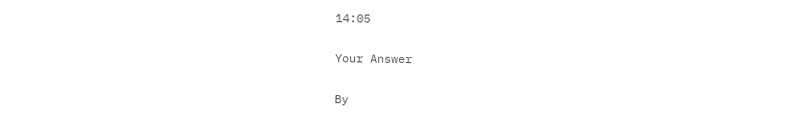14:05

Your Answer

By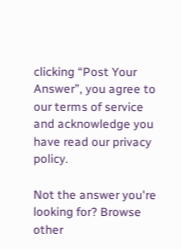clicking “Post Your Answer”, you agree to our terms of service and acknowledge you have read our privacy policy.

Not the answer you're looking for? Browse other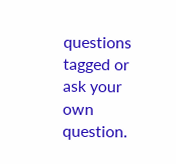questions tagged or ask your own question.